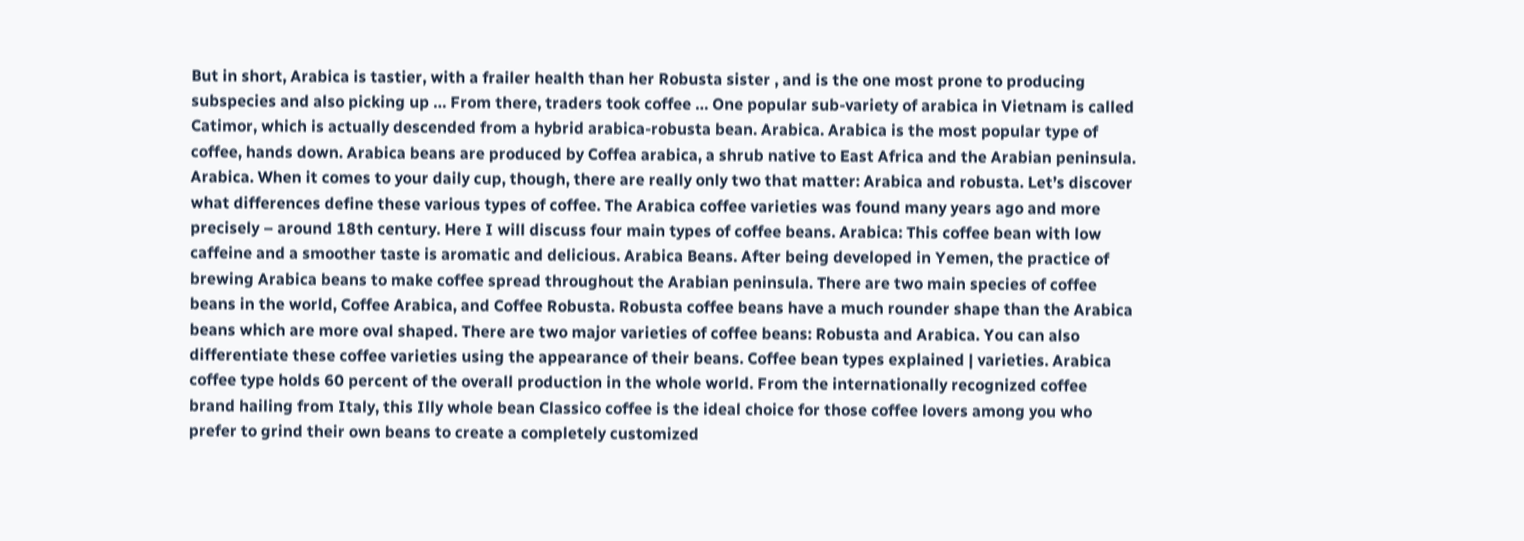But in short, Arabica is tastier, with a frailer health than her Robusta sister , and is the one most prone to producing subspecies and also picking up … From there, traders took coffee … One popular sub-variety of arabica in Vietnam is called Catimor, which is actually descended from a hybrid arabica-robusta bean. Arabica. Arabica is the most popular type of coffee, hands down. Arabica beans are produced by Coffea arabica, a shrub native to East Africa and the Arabian peninsula. Arabica. When it comes to your daily cup, though, there are really only two that matter: Arabica and robusta. Let’s discover what differences define these various types of coffee. The Arabica coffee varieties was found many years ago and more precisely – around 18th century. Here I will discuss four main types of coffee beans. Arabica: This coffee bean with low caffeine and a smoother taste is aromatic and delicious. Arabica Beans. After being developed in Yemen, the practice of brewing Arabica beans to make coffee spread throughout the Arabian peninsula. There are two main species of coffee beans in the world, Coffee Arabica, and Coffee Robusta. Robusta coffee beans have a much rounder shape than the Arabica beans which are more oval shaped. There are two major varieties of coffee beans: Robusta and Arabica. You can also differentiate these coffee varieties using the appearance of their beans. Coffee bean types explained | varieties. Arabica coffee type holds 60 percent of the overall production in the whole world. From the internationally recognized coffee brand hailing from Italy, this Illy whole bean Classico coffee is the ideal choice for those coffee lovers among you who prefer to grind their own beans to create a completely customized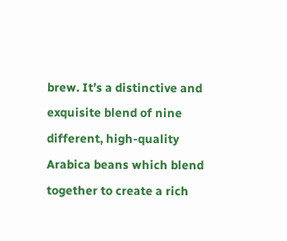brew. It’s a distinctive and exquisite blend of nine different, high-quality Arabica beans which blend together to create a rich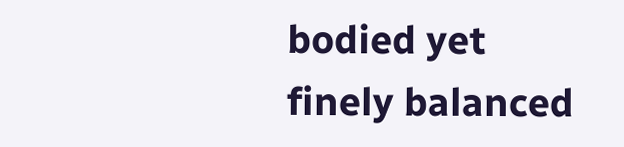bodied yet finely balanced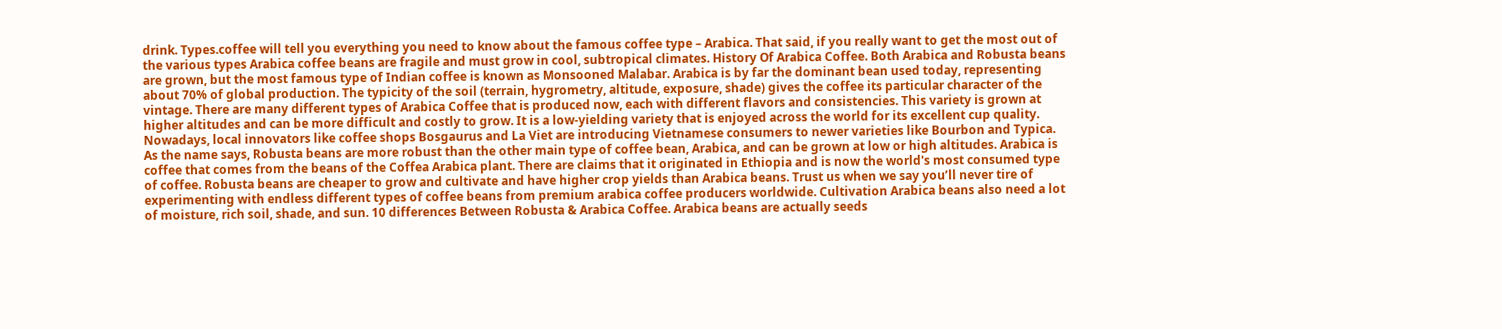drink. Types.coffee will tell you everything you need to know about the famous coffee type – Arabica. That said, if you really want to get the most out of the various types Arabica coffee beans are fragile and must grow in cool, subtropical climates. History Of Arabica Coffee. Both Arabica and Robusta beans are grown, but the most famous type of Indian coffee is known as Monsooned Malabar. Arabica is by far the dominant bean used today, representing about 70% of global production. The typicity of the soil (terrain, hygrometry, altitude, exposure, shade) gives the coffee its particular character of the vintage. There are many different types of Arabica Coffee that is produced now, each with different flavors and consistencies. This variety is grown at higher altitudes and can be more difficult and costly to grow. It is a low-yielding variety that is enjoyed across the world for its excellent cup quality. Nowadays, local innovators like coffee shops Bosgaurus and La Viet are introducing Vietnamese consumers to newer varieties like Bourbon and Typica. As the name says, Robusta beans are more robust than the other main type of coffee bean, Arabica, and can be grown at low or high altitudes. Arabica is coffee that comes from the beans of the Coffea Arabica plant. There are claims that it originated in Ethiopia and is now the world's most consumed type of coffee. Robusta beans are cheaper to grow and cultivate and have higher crop yields than Arabica beans. Trust us when we say you’ll never tire of experimenting with endless different types of coffee beans from premium arabica coffee producers worldwide. Cultivation Arabica beans also need a lot of moisture, rich soil, shade, and sun. 10 differences Between Robusta & Arabica Coffee. Arabica beans are actually seeds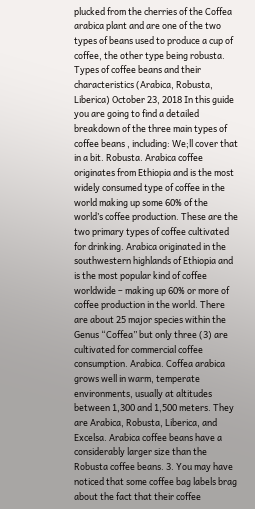plucked from the cherries of the Coffea arabica plant and are one of the two types of beans used to produce a cup of coffee, the other type being robusta. Types of coffee beans and their characteristics (Arabica, Robusta, Liberica) October 23, 2018 In this guide you are going to find a detailed breakdown of the three main types of coffee beans , including: We;ll cover that in a bit. Robusta. Arabica coffee originates from Ethiopia and is the most widely consumed type of coffee in the world making up some 60% of the world’s coffee production. These are the two primary types of coffee cultivated for drinking. Arabica originated in the southwestern highlands of Ethiopia and is the most popular kind of coffee worldwide – making up 60% or more of coffee production in the world. There are about 25 major species within the Genus “Coffea” but only three (3) are cultivated for commercial coffee consumption. Arabica. Coffea arabica grows well in warm, temperate environments, usually at altitudes between 1,300 and 1,500 meters. They are Arabica, Robusta, Liberica, and Excelsa. Arabica coffee beans have a considerably larger size than the Robusta coffee beans. 3. You may have noticed that some coffee bag labels brag about the fact that their coffee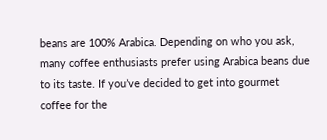beans are 100% Arabica. Depending on who you ask, many coffee enthusiasts prefer using Arabica beans due to its taste. If you’ve decided to get into gourmet coffee for the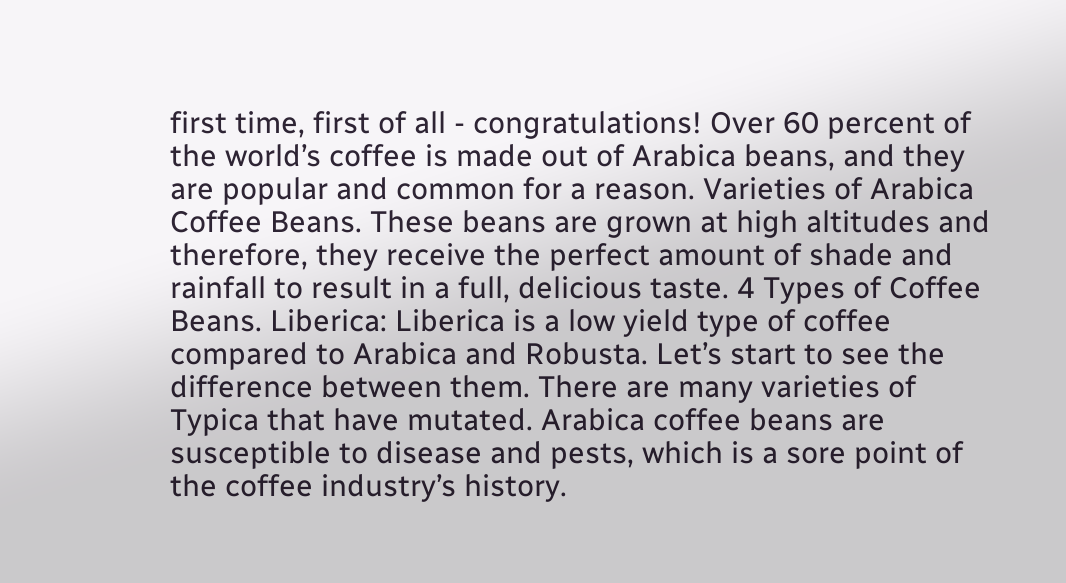first time, first of all - congratulations! Over 60 percent of the world’s coffee is made out of Arabica beans, and they are popular and common for a reason. Varieties of Arabica Coffee Beans. These beans are grown at high altitudes and therefore, they receive the perfect amount of shade and rainfall to result in a full, delicious taste. 4 Types of Coffee Beans. Liberica: Liberica is a low yield type of coffee compared to Arabica and Robusta. Let’s start to see the difference between them. There are many varieties of Typica that have mutated. Arabica coffee beans are susceptible to disease and pests, which is a sore point of the coffee industry’s history.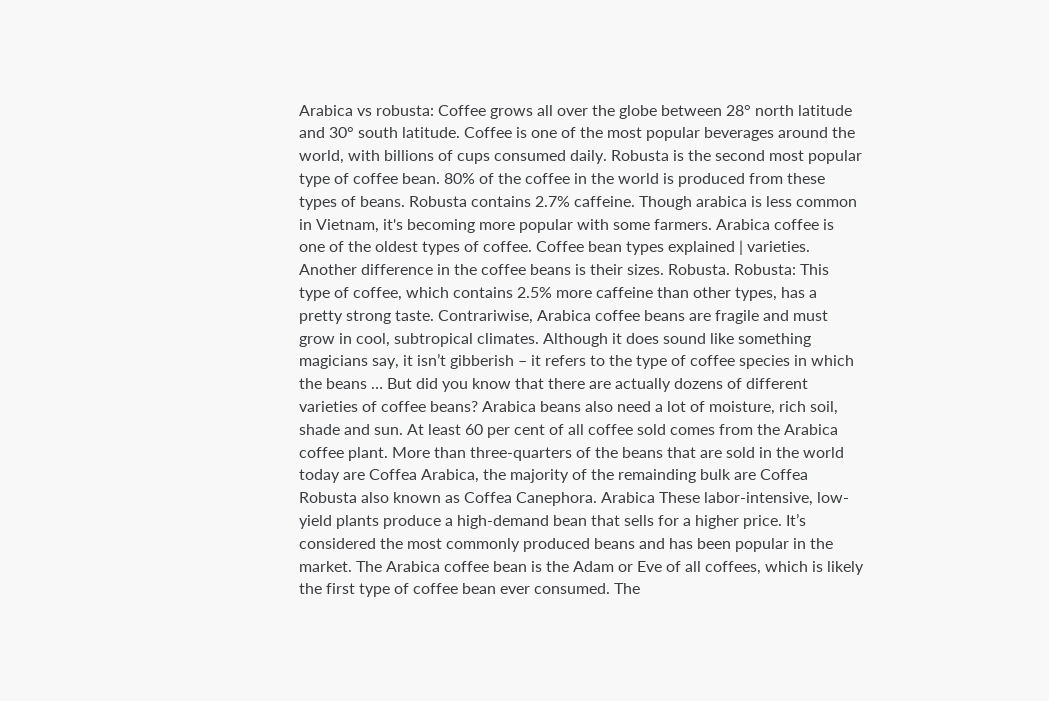Arabica vs robusta: Coffee grows all over the globe between 28° north latitude and 30° south latitude. Coffee is one of the most popular beverages around the world, with billions of cups consumed daily. Robusta is the second most popular type of coffee bean. 80% of the coffee in the world is produced from these types of beans. Robusta contains 2.7% caffeine. Though arabica is less common in Vietnam, it's becoming more popular with some farmers. Arabica coffee is one of the oldest types of coffee. Coffee bean types explained | varieties. Another difference in the coffee beans is their sizes. Robusta. Robusta: This type of coffee, which contains 2.5% more caffeine than other types, has a pretty strong taste. Contrariwise, Arabica coffee beans are fragile and must grow in cool, subtropical climates. Although it does sound like something magicians say, it isn’t gibberish – it refers to the type of coffee species in which the beans … But did you know that there are actually dozens of different varieties of coffee beans? Arabica beans also need a lot of moisture, rich soil, shade and sun. At least 60 per cent of all coffee sold comes from the Arabica coffee plant. More than three-quarters of the beans that are sold in the world today are Coffea Arabica, the majority of the remainding bulk are Coffea Robusta also known as Coffea Canephora. Arabica These labor-intensive, low-yield plants produce a high-demand bean that sells for a higher price. It’s considered the most commonly produced beans and has been popular in the market. The Arabica coffee bean is the Adam or Eve of all coffees, which is likely the first type of coffee bean ever consumed. The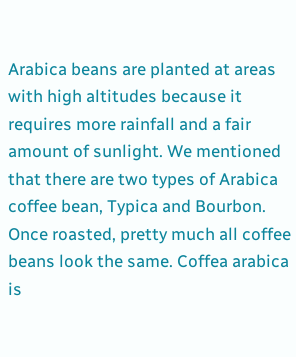Arabica beans are planted at areas with high altitudes because it requires more rainfall and a fair amount of sunlight. We mentioned that there are two types of Arabica coffee bean, Typica and Bourbon. Once roasted, pretty much all coffee beans look the same. Coffea arabica is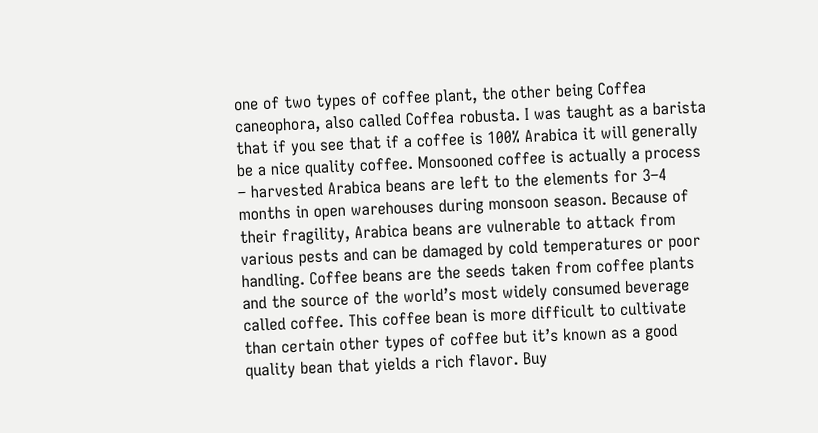one of two types of coffee plant, the other being Coffea caneophora, also called Coffea robusta. I was taught as a barista that if you see that if a coffee is 100% Arabica it will generally be a nice quality coffee. Monsooned coffee is actually a process – harvested Arabica beans are left to the elements for 3–4 months in open warehouses during monsoon season. Because of their fragility, Arabica beans are vulnerable to attack from various pests and can be damaged by cold temperatures or poor handling. Coffee beans are the seeds taken from coffee plants and the source of the world’s most widely consumed beverage called coffee. This coffee bean is more difficult to cultivate than certain other types of coffee but it’s known as a good quality bean that yields a rich flavor. Buy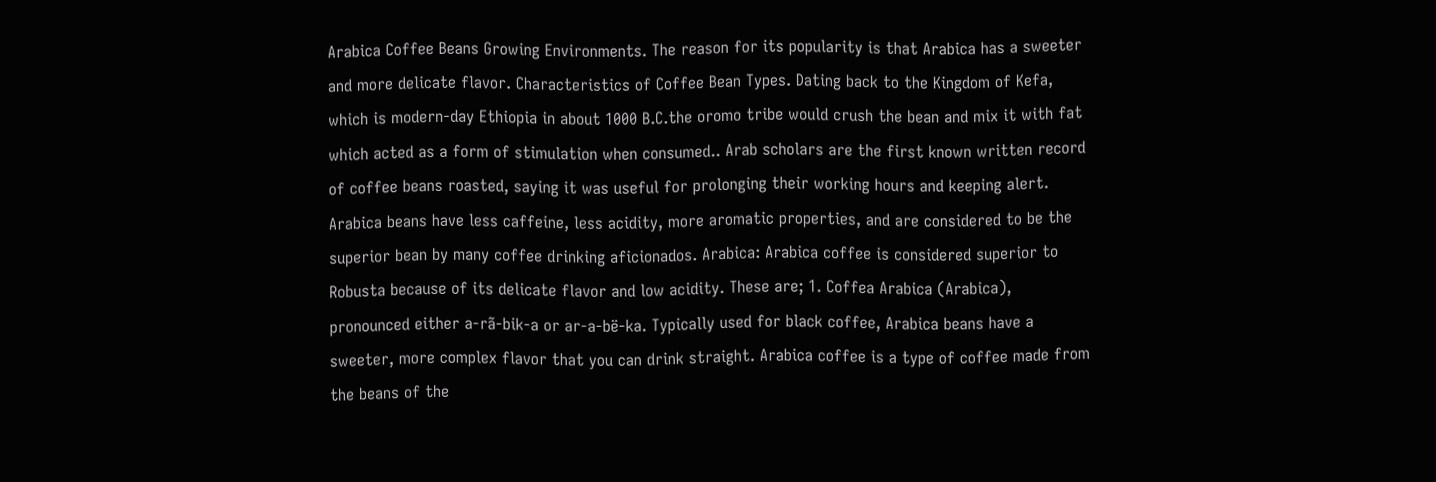Arabica Coffee Beans Growing Environments. The reason for its popularity is that Arabica has a sweeter and more delicate flavor. Characteristics of Coffee Bean Types. Dating back to the Kingdom of Kefa, which is modern-day Ethiopia in about 1000 B.C.the oromo tribe would crush the bean and mix it with fat which acted as a form of stimulation when consumed.. Arab scholars are the first known written record of coffee beans roasted, saying it was useful for prolonging their working hours and keeping alert. Arabica beans have less caffeine, less acidity, more aromatic properties, and are considered to be the superior bean by many coffee drinking aficionados. Arabica: Arabica coffee is considered superior to Robusta because of its delicate flavor and low acidity. These are; 1. Coffea Arabica (Arabica), pronounced either a-rã-bik-a or ar-a-bë-ka. Typically used for black coffee, Arabica beans have a sweeter, more complex flavor that you can drink straight. Arabica coffee is a type of coffee made from the beans of the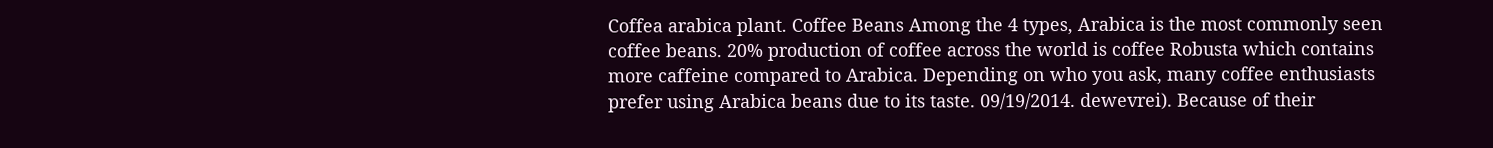Coffea arabica plant. Coffee Beans Among the 4 types, Arabica is the most commonly seen coffee beans. 20% production of coffee across the world is coffee Robusta which contains more caffeine compared to Arabica. Depending on who you ask, many coffee enthusiasts prefer using Arabica beans due to its taste. 09/19/2014. dewevrei). Because of their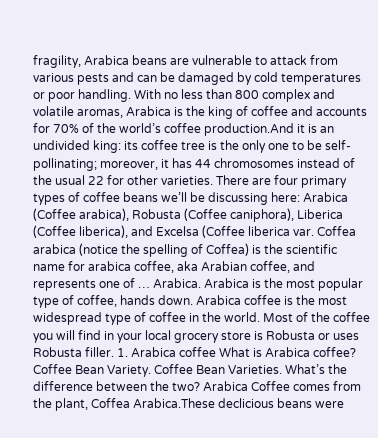fragility, Arabica beans are vulnerable to attack from various pests and can be damaged by cold temperatures or poor handling. With no less than 800 complex and volatile aromas, Arabica is the king of coffee and accounts for 70% of the world’s coffee production.And it is an undivided king: its coffee tree is the only one to be self-pollinating; moreover, it has 44 chromosomes instead of the usual 22 for other varieties. There are four primary types of coffee beans we’ll be discussing here: Arabica (Coffee arabica), Robusta (Coffee caniphora), Liberica (Coffee liberica), and Excelsa (Coffee liberica var. Coffea arabica (notice the spelling of Coffea) is the scientific name for arabica coffee, aka Arabian coffee, and represents one of … Arabica. Arabica is the most popular type of coffee, hands down. Arabica coffee is the most widespread type of coffee in the world. Most of the coffee you will find in your local grocery store is Robusta or uses Robusta filler. 1. Arabica coffee What is Arabica coffee? Coffee Bean Variety. Coffee Bean Varieties. What’s the difference between the two? Arabica Coffee comes from the plant, Coffea Arabica.These declicious beans were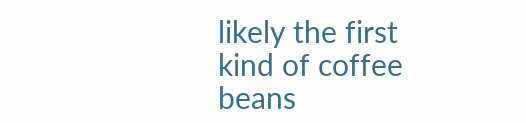likely the first kind of coffee beans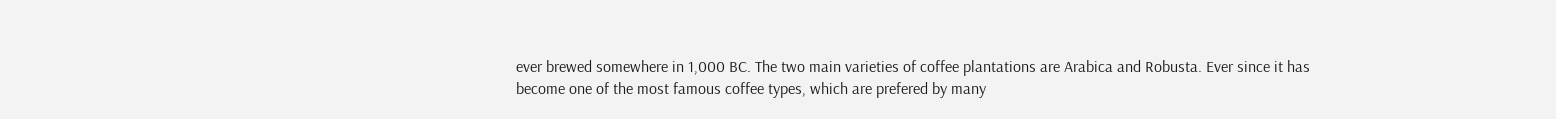ever brewed somewhere in 1,000 BC. The two main varieties of coffee plantations are Arabica and Robusta. Ever since it has become one of the most famous coffee types, which are prefered by many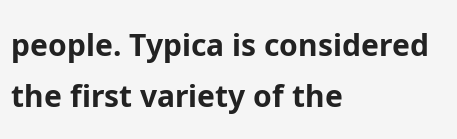people. Typica is considered the first variety of the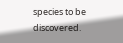species to be discovered.